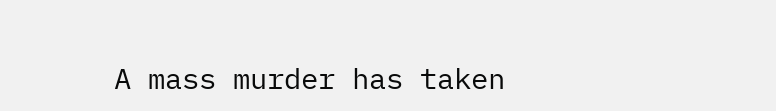A mass murder has taken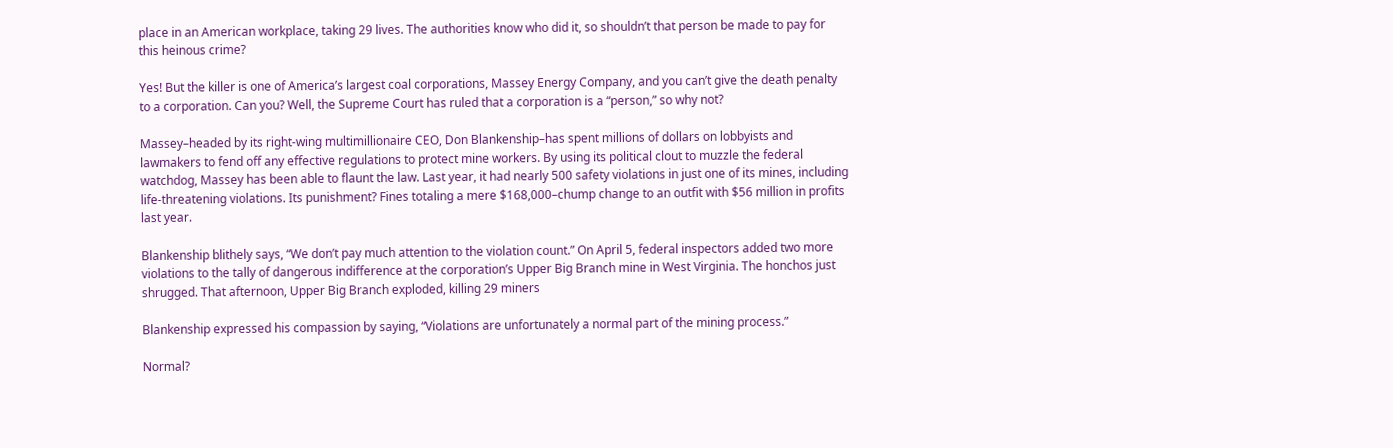place in an American workplace, taking 29 lives. The authorities know who did it, so shouldn’t that person be made to pay for this heinous crime?

Yes! But the killer is one of America’s largest coal corporations, Massey Energy Company, and you can’t give the death penalty to a corporation. Can you? Well, the Supreme Court has ruled that a corporation is a “person,” so why not?

Massey–headed by its right-wing multimillionaire CEO, Don Blankenship–has spent millions of dollars on lobbyists and lawmakers to fend off any effective regulations to protect mine workers. By using its political clout to muzzle the federal watchdog, Massey has been able to flaunt the law. Last year, it had nearly 500 safety violations in just one of its mines, including life-threatening violations. Its punishment? Fines totaling a mere $168,000–chump change to an outfit with $56 million in profits last year.

Blankenship blithely says, “We don’t pay much attention to the violation count.” On April 5, federal inspectors added two more violations to the tally of dangerous indifference at the corporation’s Upper Big Branch mine in West Virginia. The honchos just shrugged. That afternoon, Upper Big Branch exploded, killing 29 miners

Blankenship expressed his compassion by saying, “Violations are unfortunately a normal part of the mining process.”

Normal?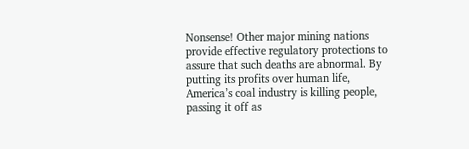Nonsense! Other major mining nations provide effective regulatory protections to assure that such deaths are abnormal. By putting its profits over human life, America’s coal industry is killing people, passing it off as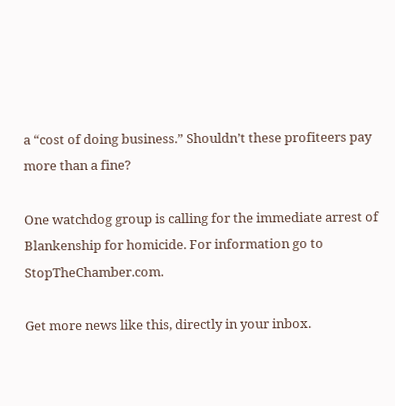a “cost of doing business.” Shouldn’t these profiteers pay more than a fine?

One watchdog group is calling for the immediate arrest of Blankenship for homicide. For information go to StopTheChamber.com.

Get more news like this, directly in your inbox.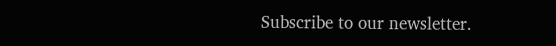Subscribe to our newsletter.